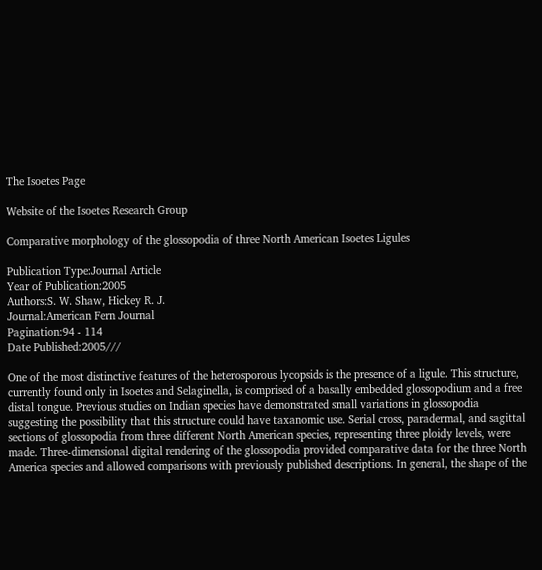The Isoetes Page

Website of the Isoetes Research Group

Comparative morphology of the glossopodia of three North American Isoetes Ligules

Publication Type:Journal Article
Year of Publication:2005
Authors:S. W. Shaw, Hickey R. J.
Journal:American Fern Journal
Pagination:94 - 114
Date Published:2005///

One of the most distinctive features of the heterosporous lycopsids is the presence of a ligule. This structure, currently found only in Isoetes and Selaginella, is comprised of a basally embedded glossopodium and a free distal tongue. Previous studies on Indian species have demonstrated small variations in glossopodia suggesting the possibility that this structure could have taxanomic use. Serial cross, paradermal, and sagittal sections of glossopodia from three different North American species, representing three ploidy levels, were made. Three-dimensional digital rendering of the glossopodia provided comparative data for the three North America species and allowed comparisons with previously published descriptions. In general, the shape of the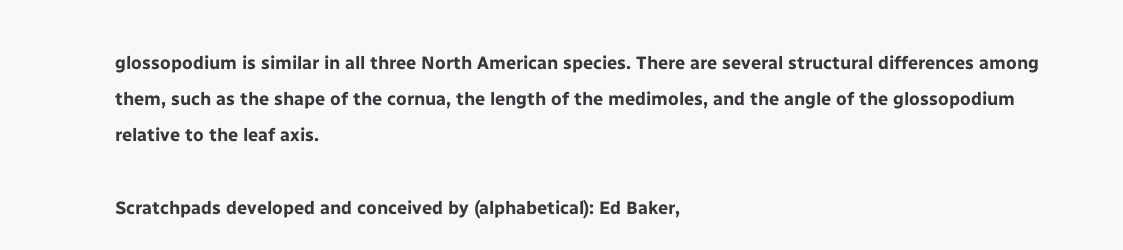glossopodium is similar in all three North American species. There are several structural differences among them, such as the shape of the cornua, the length of the medimoles, and the angle of the glossopodium relative to the leaf axis.

Scratchpads developed and conceived by (alphabetical): Ed Baker,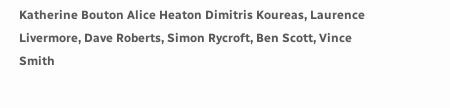Katherine Bouton Alice Heaton Dimitris Koureas, Laurence Livermore, Dave Roberts, Simon Rycroft, Ben Scott, Vince Smith